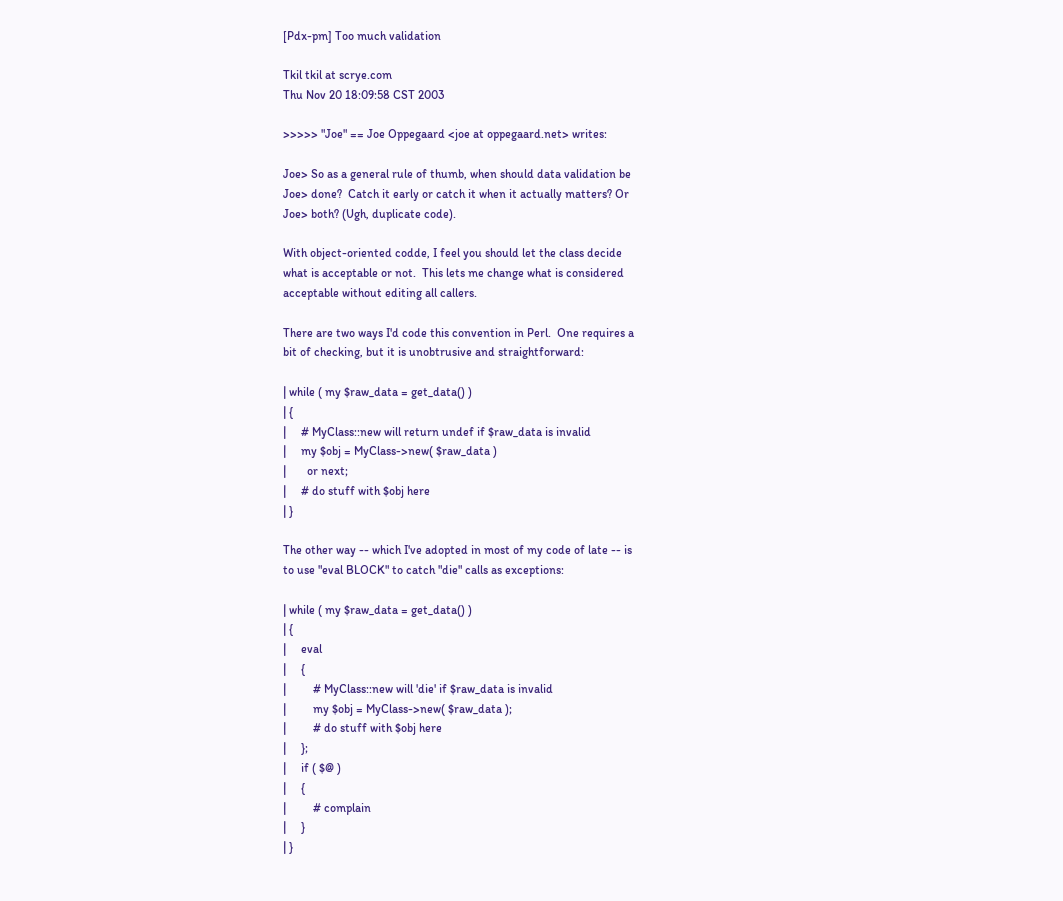[Pdx-pm] Too much validation

Tkil tkil at scrye.com
Thu Nov 20 18:09:58 CST 2003

>>>>> "Joe" == Joe Oppegaard <joe at oppegaard.net> writes:

Joe> So as a general rule of thumb, when should data validation be
Joe> done?  Catch it early or catch it when it actually matters? Or
Joe> both? (Ugh, duplicate code).

With object-oriented codde, I feel you should let the class decide
what is acceptable or not.  This lets me change what is considered
acceptable without editing all callers.

There are two ways I'd code this convention in Perl.  One requires a
bit of checking, but it is unobtrusive and straightforward:

| while ( my $raw_data = get_data() )
| {
|     # MyClass::new will return undef if $raw_data is invalid
|     my $obj = MyClass->new( $raw_data )
|       or next;
|     # do stuff with $obj here
| }

The other way -- which I've adopted in most of my code of late -- is
to use "eval BLOCK" to catch "die" calls as exceptions:

| while ( my $raw_data = get_data() )
| {
|     eval
|     {
|         # MyClass::new will 'die' if $raw_data is invalid
|         my $obj = MyClass->new( $raw_data );
|         # do stuff with $obj here
|     };
|     if ( $@ )
|     {
|         # complain
|     }
| }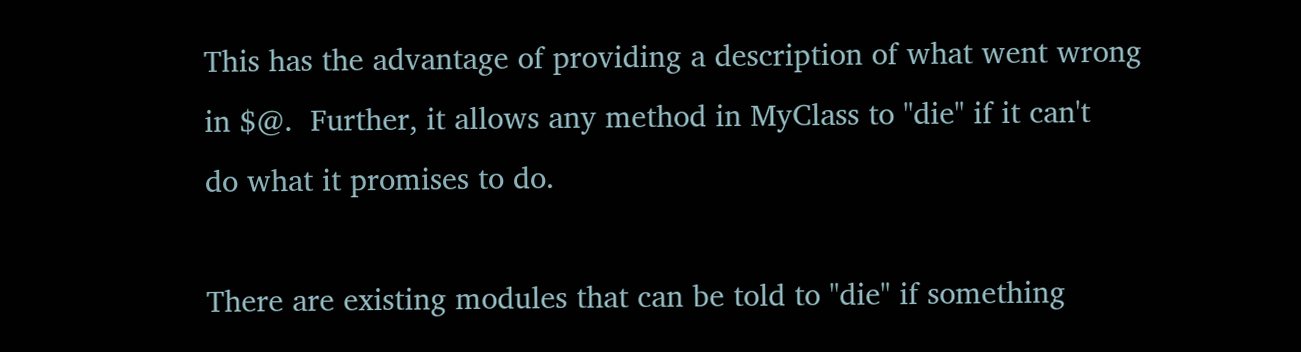This has the advantage of providing a description of what went wrong
in $@.  Further, it allows any method in MyClass to "die" if it can't
do what it promises to do.

There are existing modules that can be told to "die" if something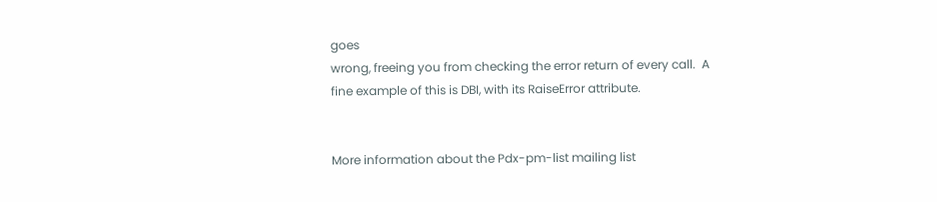goes
wrong, freeing you from checking the error return of every call.  A
fine example of this is DBI, with its RaiseError attribute.


More information about the Pdx-pm-list mailing list